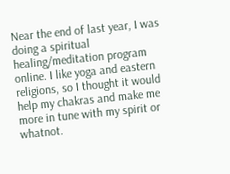Near the end of last year, I was doing a spiritual healing/meditation program online. I like yoga and eastern religions, so I thought it would help my chakras and make me more in tune with my spirit or whatnot.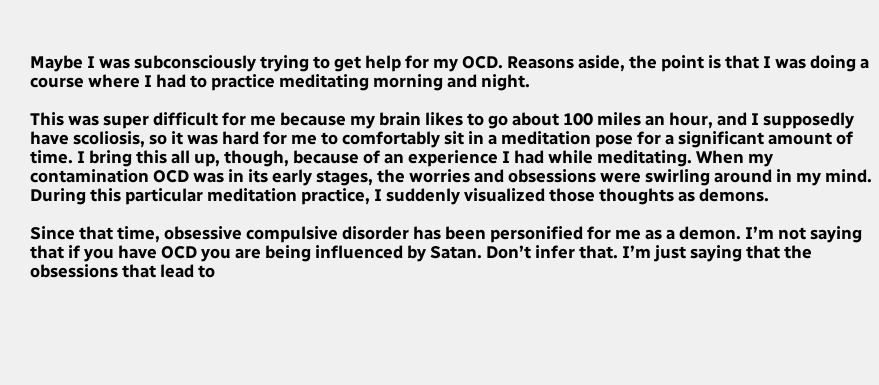Maybe I was subconsciously trying to get help for my OCD. Reasons aside, the point is that I was doing a course where I had to practice meditating morning and night.

This was super difficult for me because my brain likes to go about 100 miles an hour, and I supposedly have scoliosis, so it was hard for me to comfortably sit in a meditation pose for a significant amount of time. I bring this all up, though, because of an experience I had while meditating. When my contamination OCD was in its early stages, the worries and obsessions were swirling around in my mind. During this particular meditation practice, I suddenly visualized those thoughts as demons.

Since that time, obsessive compulsive disorder has been personified for me as a demon. I’m not saying that if you have OCD you are being influenced by Satan. Don’t infer that. I’m just saying that the obsessions that lead to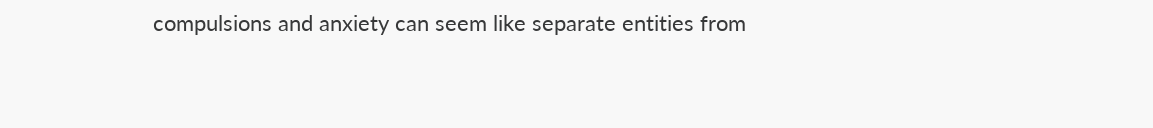compulsions and anxiety can seem like separate entities from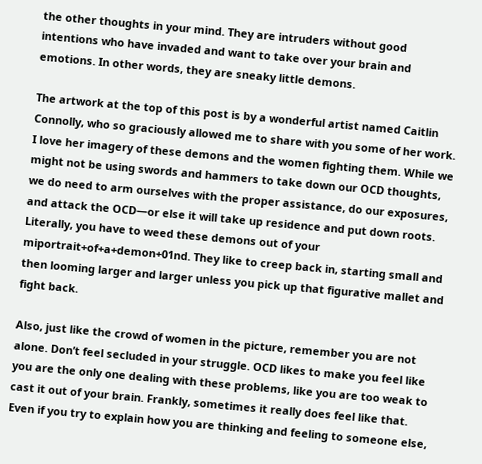the other thoughts in your mind. They are intruders without good intentions who have invaded and want to take over your brain and emotions. In other words, they are sneaky little demons.

The artwork at the top of this post is by a wonderful artist named Caitlin Connolly, who so graciously allowed me to share with you some of her work. I love her imagery of these demons and the women fighting them. While we might not be using swords and hammers to take down our OCD thoughts, we do need to arm ourselves with the proper assistance, do our exposures, and attack the OCD—or else it will take up residence and put down roots. Literally, you have to weed these demons out of your miportrait+of+a+demon+01nd. They like to creep back in, starting small and then looming larger and larger unless you pick up that figurative mallet and fight back.

Also, just like the crowd of women in the picture, remember you are not alone. Don’t feel secluded in your struggle. OCD likes to make you feel like you are the only one dealing with these problems, like you are too weak to cast it out of your brain. Frankly, sometimes it really does feel like that. Even if you try to explain how you are thinking and feeling to someone else,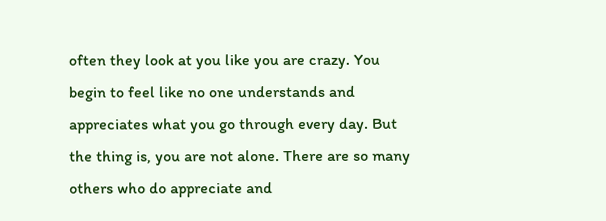often they look at you like you are crazy. You begin to feel like no one understands and appreciates what you go through every day. But the thing is, you are not alone. There are so many others who do appreciate and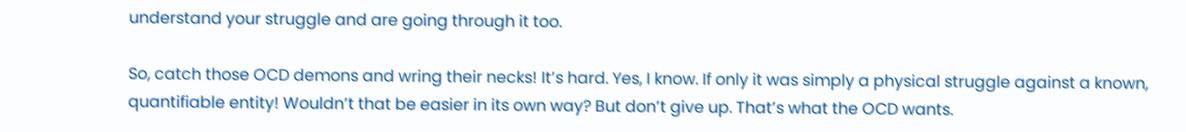understand your struggle and are going through it too.

So, catch those OCD demons and wring their necks! It’s hard. Yes, I know. If only it was simply a physical struggle against a known, quantifiable entity! Wouldn’t that be easier in its own way? But don’t give up. That’s what the OCD wants.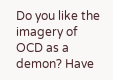Do you like the imagery of OCD as a demon? Have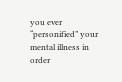you ever “personified” your mental illness in order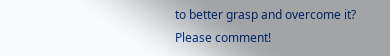to better grasp and overcome it? Please comment!